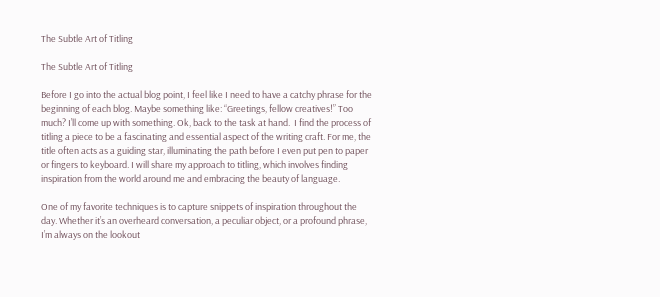The Subtle Art of Titling

The Subtle Art of Titling

Before I go into the actual blog point, I feel like I need to have a catchy phrase for the beginning of each blog. Maybe something like: “Greetings, fellow creatives!” Too much? I’ll come up with something. Ok, back to the task at hand.  I find the process of titling a piece to be a fascinating and essential aspect of the writing craft. For me, the title often acts as a guiding star, illuminating the path before I even put pen to paper or fingers to keyboard. I will share my approach to titling, which involves finding inspiration from the world around me and embracing the beauty of language.

One of my favorite techniques is to capture snippets of inspiration throughout the day. Whether it’s an overheard conversation, a peculiar object, or a profound phrase, I’m always on the lookout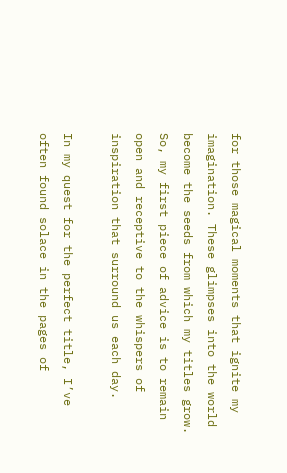for those magical moments that ignite my imagination. These glimpses into the world become the seeds from which my titles grow. So, my first piece of advice is to remain open and receptive to the whispers of inspiration that surround us each day.

In my quest for the perfect title, I’ve often found solace in the pages of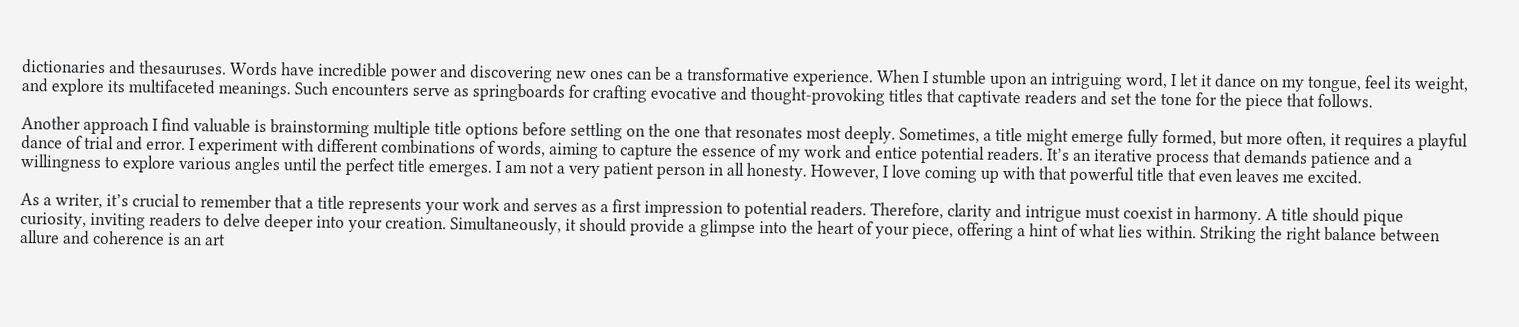dictionaries and thesauruses. Words have incredible power and discovering new ones can be a transformative experience. When I stumble upon an intriguing word, I let it dance on my tongue, feel its weight, and explore its multifaceted meanings. Such encounters serve as springboards for crafting evocative and thought-provoking titles that captivate readers and set the tone for the piece that follows.

Another approach I find valuable is brainstorming multiple title options before settling on the one that resonates most deeply. Sometimes, a title might emerge fully formed, but more often, it requires a playful dance of trial and error. I experiment with different combinations of words, aiming to capture the essence of my work and entice potential readers. It’s an iterative process that demands patience and a willingness to explore various angles until the perfect title emerges. I am not a very patient person in all honesty. However, I love coming up with that powerful title that even leaves me excited.

As a writer, it’s crucial to remember that a title represents your work and serves as a first impression to potential readers. Therefore, clarity and intrigue must coexist in harmony. A title should pique curiosity, inviting readers to delve deeper into your creation. Simultaneously, it should provide a glimpse into the heart of your piece, offering a hint of what lies within. Striking the right balance between allure and coherence is an art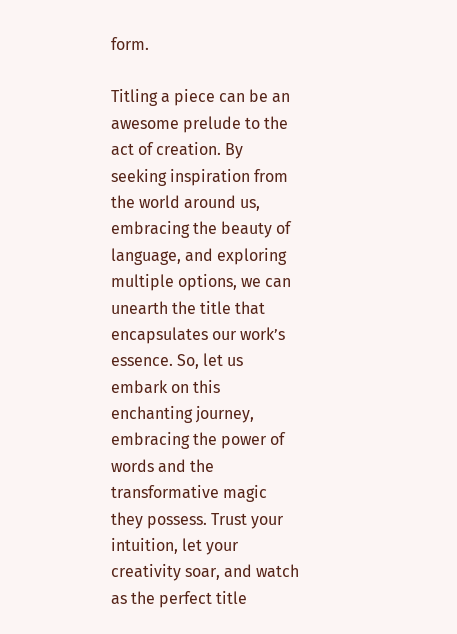form.

Titling a piece can be an awesome prelude to the act of creation. By seeking inspiration from the world around us, embracing the beauty of language, and exploring multiple options, we can unearth the title that encapsulates our work’s essence. So, let us embark on this enchanting journey, embracing the power of words and the transformative magic they possess. Trust your intuition, let your creativity soar, and watch as the perfect title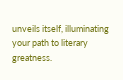unveils itself, illuminating your path to literary greatness.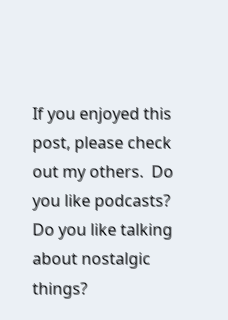If you enjoyed this post, please check out my others.  Do you like podcasts?  Do you like talking about nostalgic things?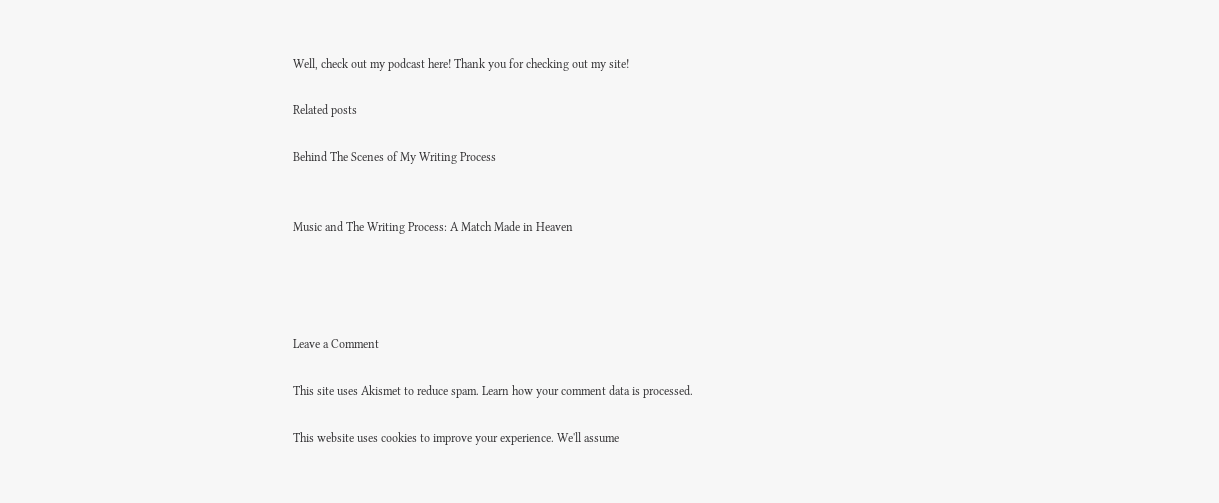Well, check out my podcast here! Thank you for checking out my site!

Related posts

Behind The Scenes of My Writing Process


Music and The Writing Process: A Match Made in Heaven




Leave a Comment

This site uses Akismet to reduce spam. Learn how your comment data is processed.

This website uses cookies to improve your experience. We'll assume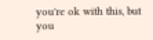you're ok with this, but you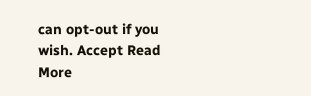can opt-out if you wish. Accept Read More